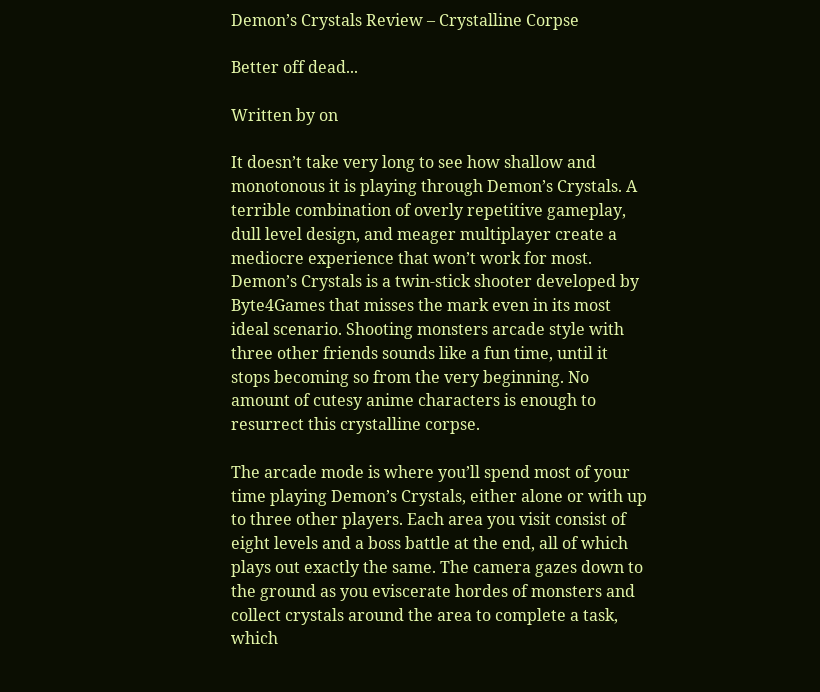Demon’s Crystals Review – Crystalline Corpse

Better off dead...

Written by on

It doesn’t take very long to see how shallow and monotonous it is playing through Demon’s Crystals. A terrible combination of overly repetitive gameplay, dull level design, and meager multiplayer create a mediocre experience that won’t work for most. Demon’s Crystals is a twin-stick shooter developed by Byte4Games that misses the mark even in its most ideal scenario. Shooting monsters arcade style with three other friends sounds like a fun time, until it stops becoming so from the very beginning. No amount of cutesy anime characters is enough to resurrect this crystalline corpse.

The arcade mode is where you’ll spend most of your time playing Demon’s Crystals, either alone or with up to three other players. Each area you visit consist of eight levels and a boss battle at the end, all of which plays out exactly the same. The camera gazes down to the ground as you eviscerate hordes of monsters and collect crystals around the area to complete a task, which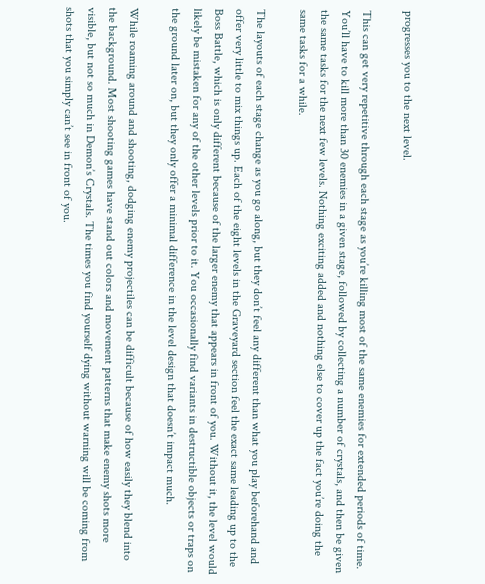progresses you to the next level.

This can get very repetitive through each stage as you’re killing most of the same enemies for extended periods of time. You’ll have to kill more than 30 enemies in a given stage, followed by collecting a number of crystals, and then be given the same tasks for the next few levels. Nothing exciting added and nothing else to cover up the fact you’re doing the same tasks for a while.

The layouts of each stage change as you go along, but they don’t feel any different than what you play beforehand and offer very little to mix things up. Each of the eight levels in the Graveyard section feel the exact same leading up to the Boss Battle, which is only different because of the larger enemy that appears in front of you. Without it, the level would likely be mistaken for any of the other levels prior to it. You occasionally find variants in destructible objects or traps on the ground later on, but they only offer a minimal difference in the level design that doesn’t impact much.

While roaming around and shooting, dodging enemy projectiles can be difficult because of how easily they blend into the background. Most shooting games have stand out colors and movement patterns that make enemy shots more visible, but not so much in Demon’s Crystals. The times you find yourself dying without warning will be coming from shots that you simply can’t see in front of you.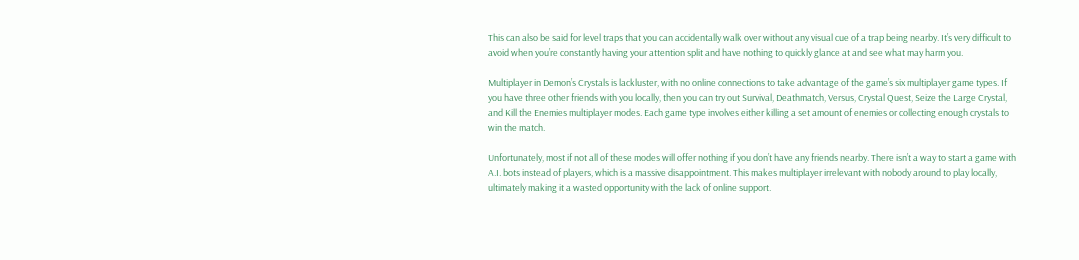This can also be said for level traps that you can accidentally walk over without any visual cue of a trap being nearby. It’s very difficult to avoid when you’re constantly having your attention split and have nothing to quickly glance at and see what may harm you.

Multiplayer in Demon’s Crystals is lackluster, with no online connections to take advantage of the game’s six multiplayer game types. If you have three other friends with you locally, then you can try out Survival, Deathmatch, Versus, Crystal Quest, Seize the Large Crystal, and Kill the Enemies multiplayer modes. Each game type involves either killing a set amount of enemies or collecting enough crystals to win the match.

Unfortunately, most if not all of these modes will offer nothing if you don’t have any friends nearby. There isn’t a way to start a game with A.I. bots instead of players, which is a massive disappointment. This makes multiplayer irrelevant with nobody around to play locally, ultimately making it a wasted opportunity with the lack of online support.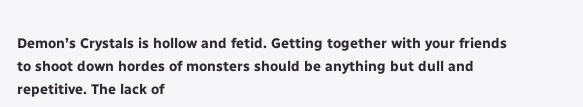Demon’s Crystals is hollow and fetid. Getting together with your friends to shoot down hordes of monsters should be anything but dull and repetitive. The lack of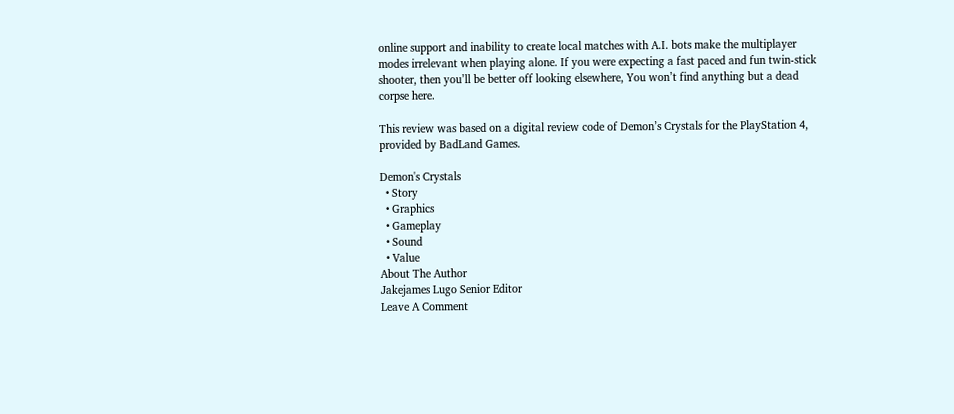online support and inability to create local matches with A.I. bots make the multiplayer modes irrelevant when playing alone. If you were expecting a fast paced and fun twin-stick shooter, then you’ll be better off looking elsewhere, You won’t find anything but a dead corpse here.

This review was based on a digital review code of Demon’s Crystals for the PlayStation 4, provided by BadLand Games.

Demon's Crystals
  • Story
  • Graphics
  • Gameplay
  • Sound
  • Value
About The Author
Jakejames Lugo Senior Editor
Leave A Comment